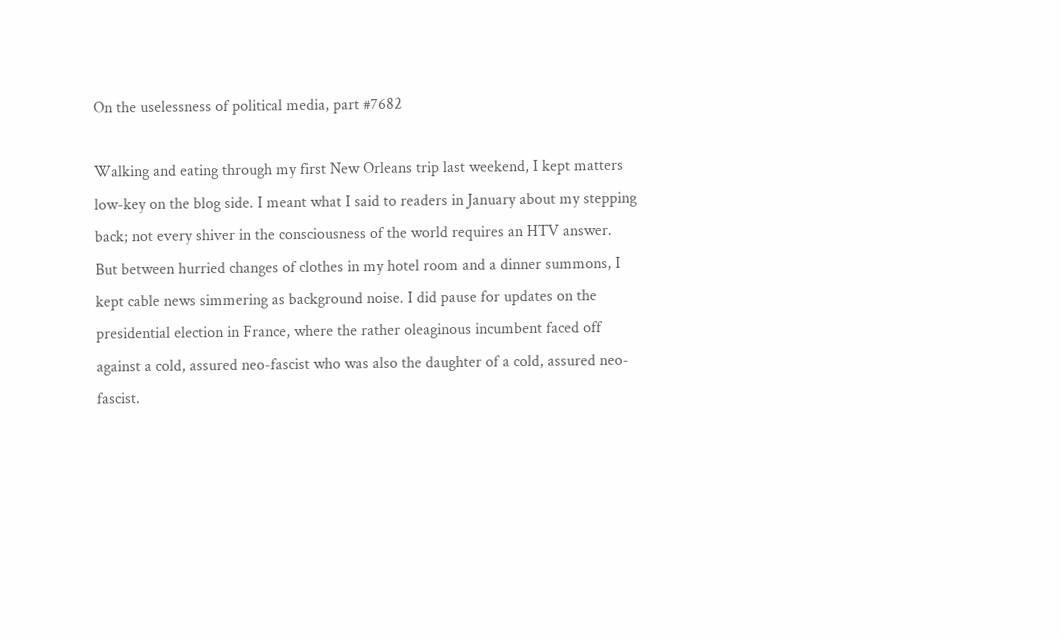On the uselessness of political media, part #7682

Walking and eating through my first New Orleans trip last weekend, I kept matters low-key on the blog side. I meant what I said to readers in January about my stepping back; not every shiver in the consciousness of the world requires an HTV answer. But between hurried changes of clothes in my hotel room and a dinner summons, I kept cable news simmering as background noise. I did pause for updates on the presidential election in France, where the rather oleaginous incumbent faced off against a cold, assured neo-fascist who was also the daughter of a cold, assured neo-fascist.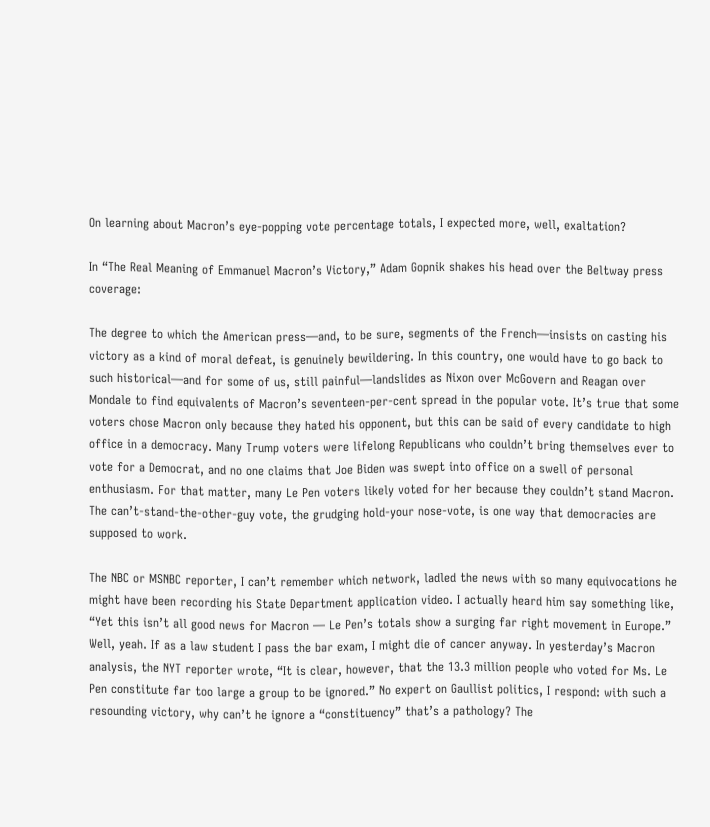On learning about Macron’s eye-popping vote percentage totals, I expected more, well, exaltation?

In “The Real Meaning of Emmanuel Macron’s Victory,” Adam Gopnik shakes his head over the Beltway press coverage:

The degree to which the American press—and, to be sure, segments of the French—insists on casting his victory as a kind of moral defeat, is genuinely bewildering. In this country, one would have to go back to such historical—and for some of us, still painful—landslides as Nixon over McGovern and Reagan over Mondale to find equivalents of Macron’s seventeen-per-cent spread in the popular vote. It’s true that some voters chose Macron only because they hated his opponent, but this can be said of every candidate to high office in a democracy. Many Trump voters were lifelong Republicans who couldn’t bring themselves ever to vote for a Democrat, and no one claims that Joe Biden was swept into office on a swell of personal enthusiasm. For that matter, many Le Pen voters likely voted for her because they couldn’t stand Macron. The can’t-stand-the-other-guy vote, the grudging hold-your nose-vote, is one way that democracies are supposed to work.

The NBC or MSNBC reporter, I can’t remember which network, ladled the news with so many equivocations he might have been recording his State Department application video. I actually heard him say something like, “Yet this isn’t all good news for Macron — Le Pen’s totals show a surging far right movement in Europe.” Well, yeah. If as a law student I pass the bar exam, I might die of cancer anyway. In yesterday’s Macron analysis, the NYT reporter wrote, “It is clear, however, that the 13.3 million people who voted for Ms. Le Pen constitute far too large a group to be ignored.” No expert on Gaullist politics, I respond: with such a resounding victory, why can’t he ignore a “constituency” that’s a pathology? The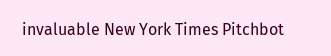invaluable New York Times Pitchbot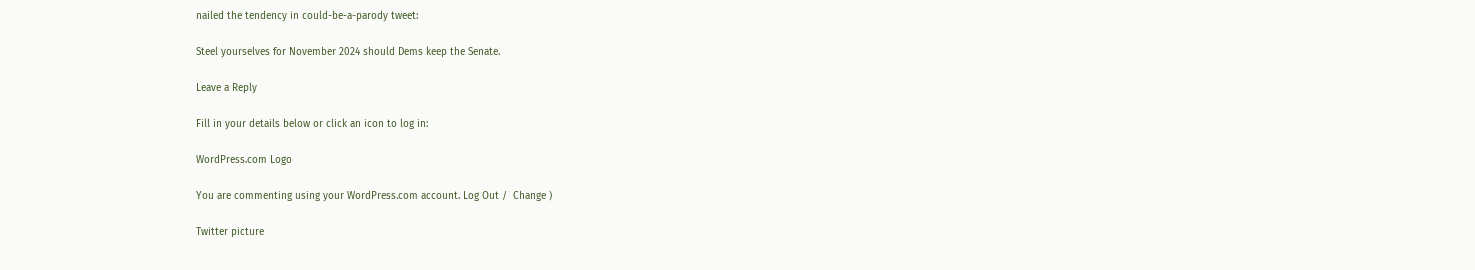nailed the tendency in could-be-a-parody tweet:

Steel yourselves for November 2024 should Dems keep the Senate.

Leave a Reply

Fill in your details below or click an icon to log in:

WordPress.com Logo

You are commenting using your WordPress.com account. Log Out /  Change )

Twitter picture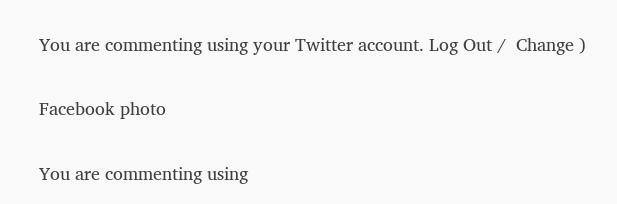You are commenting using your Twitter account. Log Out /  Change )

Facebook photo

You are commenting using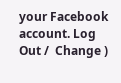your Facebook account. Log Out /  Change )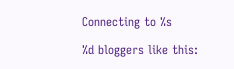Connecting to %s

%d bloggers like this: